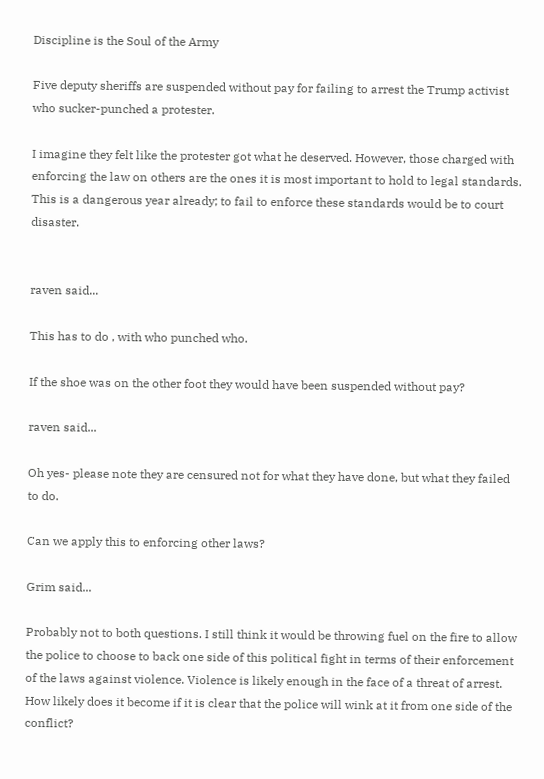Discipline is the Soul of the Army

Five deputy sheriffs are suspended without pay for failing to arrest the Trump activist who sucker-punched a protester.

I imagine they felt like the protester got what he deserved. However, those charged with enforcing the law on others are the ones it is most important to hold to legal standards. This is a dangerous year already; to fail to enforce these standards would be to court disaster.


raven said...

This has to do , with who punched who.

If the shoe was on the other foot they would have been suspended without pay?

raven said...

Oh yes- please note they are censured not for what they have done, but what they failed to do.

Can we apply this to enforcing other laws?

Grim said...

Probably not to both questions. I still think it would be throwing fuel on the fire to allow the police to choose to back one side of this political fight in terms of their enforcement of the laws against violence. Violence is likely enough in the face of a threat of arrest. How likely does it become if it is clear that the police will wink at it from one side of the conflict?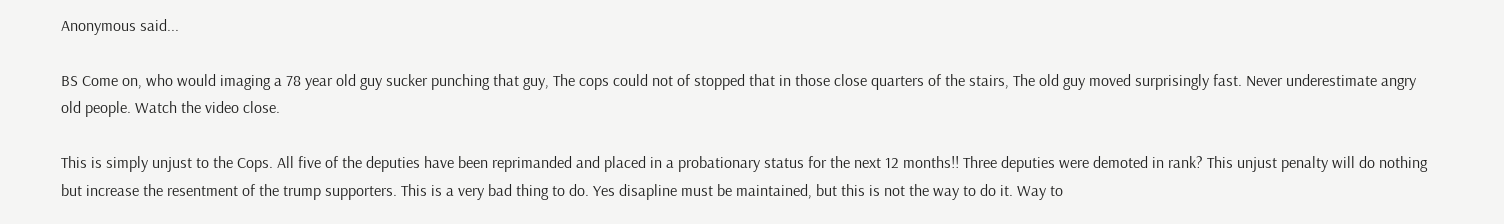Anonymous said...

BS Come on, who would imaging a 78 year old guy sucker punching that guy, The cops could not of stopped that in those close quarters of the stairs, The old guy moved surprisingly fast. Never underestimate angry old people. Watch the video close.

This is simply unjust to the Cops. All five of the deputies have been reprimanded and placed in a probationary status for the next 12 months!! Three deputies were demoted in rank? This unjust penalty will do nothing but increase the resentment of the trump supporters. This is a very bad thing to do. Yes disapline must be maintained, but this is not the way to do it. Way to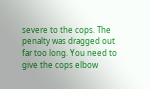severe to the cops. The penalty was dragged out far too long. You need to give the cops elbow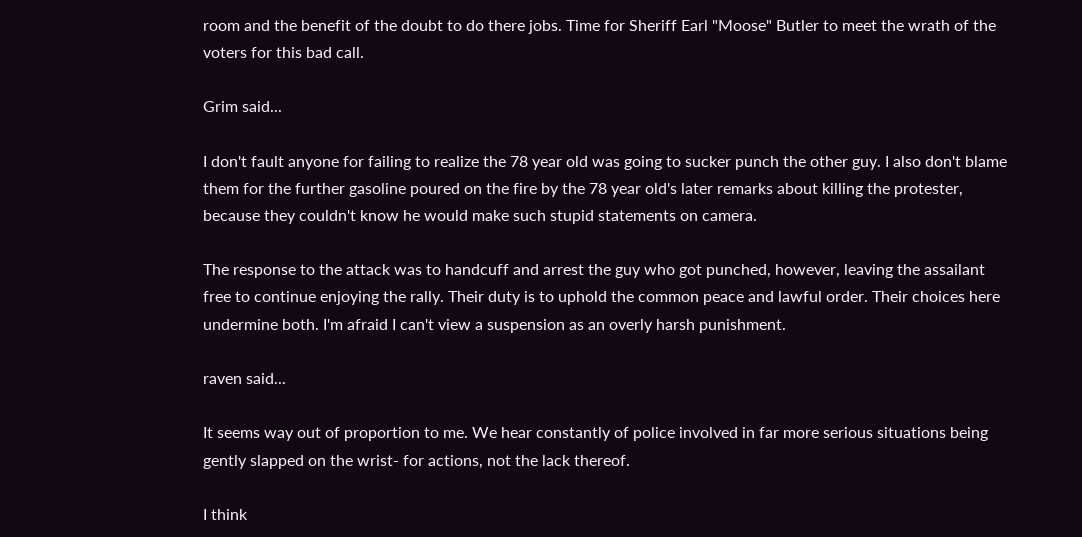room and the benefit of the doubt to do there jobs. Time for Sheriff Earl "Moose" Butler to meet the wrath of the voters for this bad call.

Grim said...

I don't fault anyone for failing to realize the 78 year old was going to sucker punch the other guy. I also don't blame them for the further gasoline poured on the fire by the 78 year old's later remarks about killing the protester, because they couldn't know he would make such stupid statements on camera.

The response to the attack was to handcuff and arrest the guy who got punched, however, leaving the assailant free to continue enjoying the rally. Their duty is to uphold the common peace and lawful order. Their choices here undermine both. I'm afraid I can't view a suspension as an overly harsh punishment.

raven said...

It seems way out of proportion to me. We hear constantly of police involved in far more serious situations being gently slapped on the wrist- for actions, not the lack thereof.

I think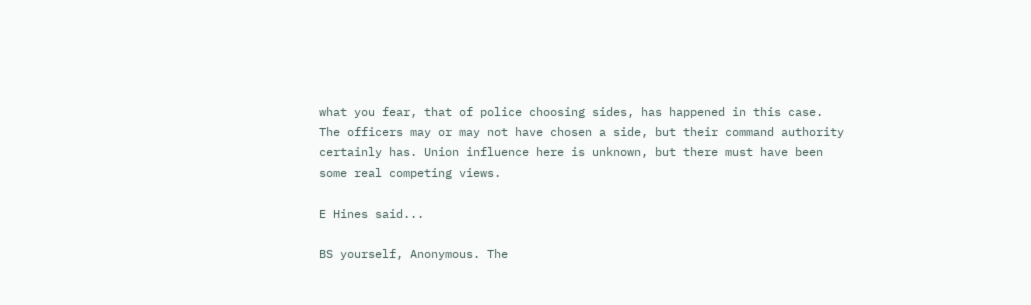what you fear, that of police choosing sides, has happened in this case. The officers may or may not have chosen a side, but their command authority certainly has. Union influence here is unknown, but there must have been some real competing views.

E Hines said...

BS yourself, Anonymous. The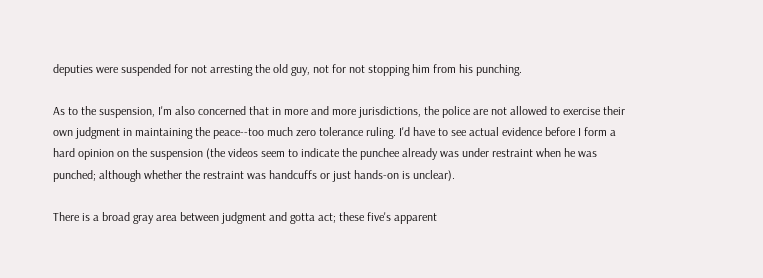deputies were suspended for not arresting the old guy, not for not stopping him from his punching.

As to the suspension, I'm also concerned that in more and more jurisdictions, the police are not allowed to exercise their own judgment in maintaining the peace--too much zero tolerance ruling. I'd have to see actual evidence before I form a hard opinion on the suspension (the videos seem to indicate the punchee already was under restraint when he was punched; although whether the restraint was handcuffs or just hands-on is unclear).

There is a broad gray area between judgment and gotta act; these five's apparent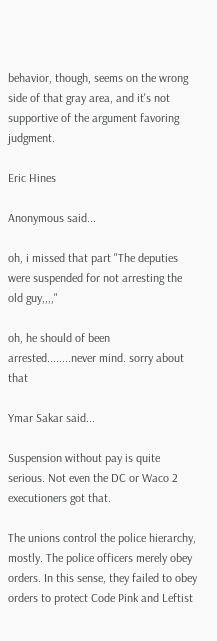behavior, though, seems on the wrong side of that gray area, and it's not supportive of the argument favoring judgment.

Eric Hines

Anonymous said...

oh, i missed that part "The deputies were suspended for not arresting the old guy,,,,"

oh, he should of been arrested........never mind. sorry about that

Ymar Sakar said...

Suspension without pay is quite serious. Not even the DC or Waco 2 executioners got that.

The unions control the police hierarchy, mostly. The police officers merely obey orders. In this sense, they failed to obey orders to protect Code Pink and Leftist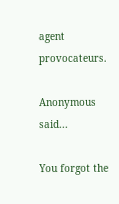agent provocateurs.

Anonymous said...

You forgot the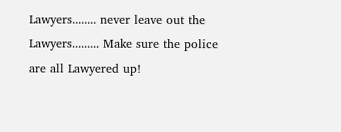Lawyers........ never leave out the Lawyers......... Make sure the police are all Lawyered up!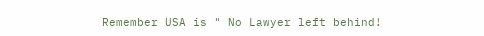Remember USA is " No Lawyer left behind!